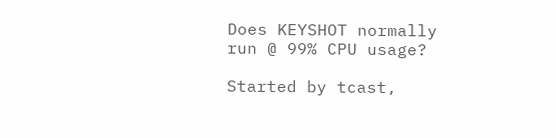Does KEYSHOT normally run @ 99% CPU usage?

Started by tcast,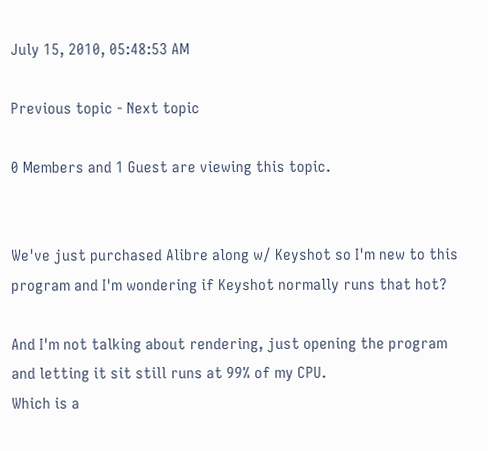July 15, 2010, 05:48:53 AM

Previous topic - Next topic

0 Members and 1 Guest are viewing this topic.


We've just purchased Alibre along w/ Keyshot so I'm new to this program and I'm wondering if Keyshot normally runs that hot?

And I'm not talking about rendering, just opening the program and letting it sit still runs at 99% of my CPU.
Which is a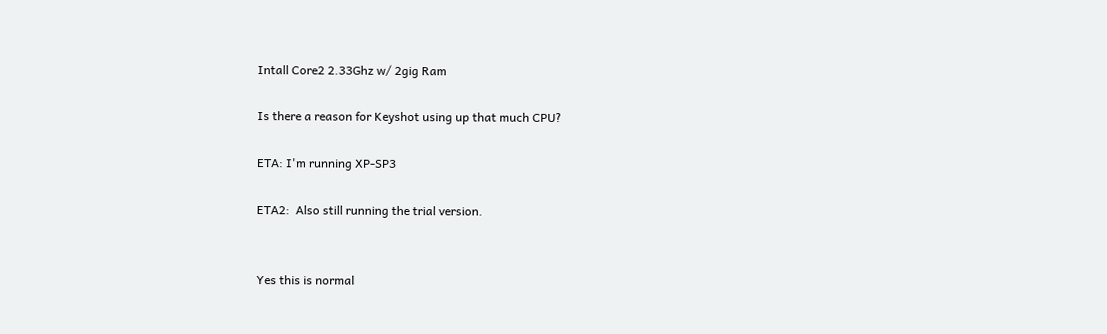Intall Core2 2.33Ghz w/ 2gig Ram

Is there a reason for Keyshot using up that much CPU?

ETA: I'm running XP-SP3

ETA2:  Also still running the trial version.


Yes this is normal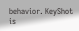behavior. KeyShot is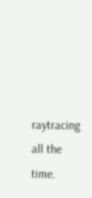raytracing all the time.